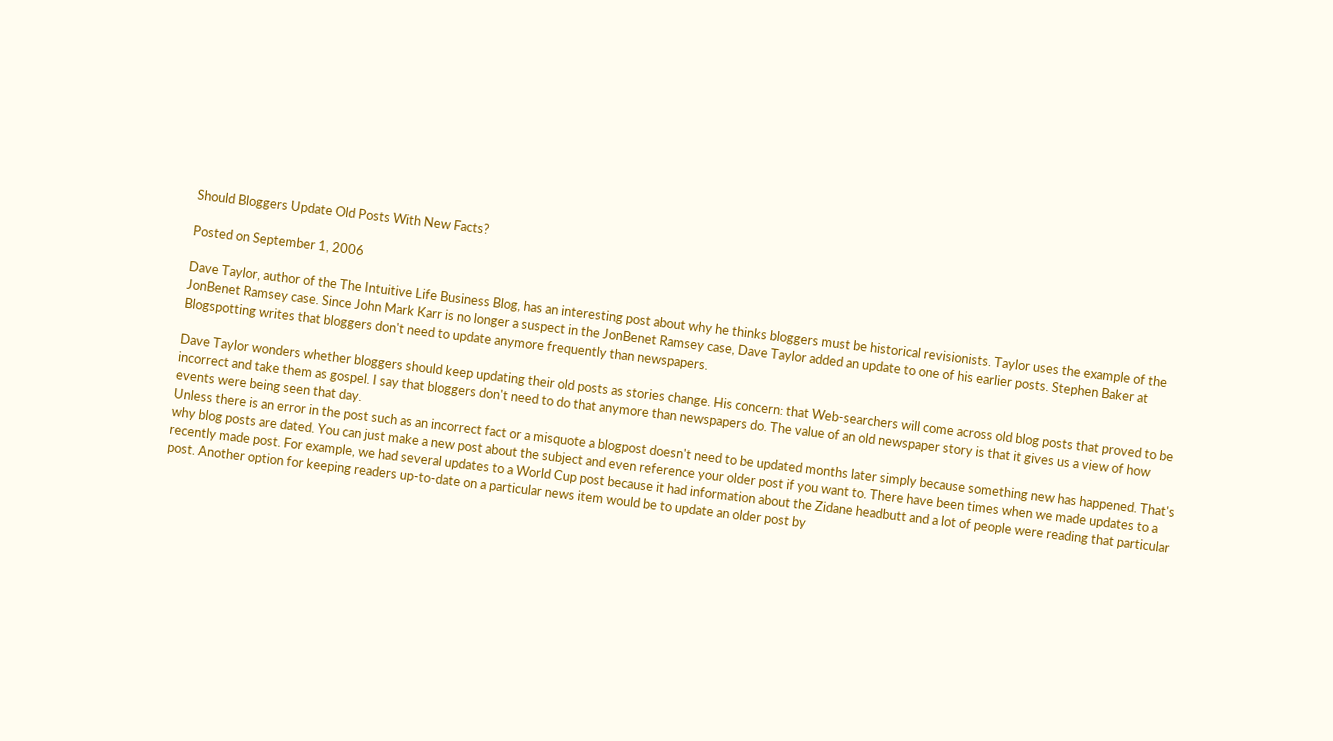Should Bloggers Update Old Posts With New Facts?

Posted on September 1, 2006

Dave Taylor, author of the The Intuitive Life Business Blog, has an interesting post about why he thinks bloggers must be historical revisionists. Taylor uses the example of the JonBenet Ramsey case. Since John Mark Karr is no longer a suspect in the JonBenet Ramsey case, Dave Taylor added an update to one of his earlier posts. Stephen Baker at Blogspotting writes that bloggers don't need to update anymore frequently than newspapers.

Dave Taylor wonders whether bloggers should keep updating their old posts as stories change. His concern: that Web-searchers will come across old blog posts that proved to be incorrect and take them as gospel. I say that bloggers don't need to do that anymore than newspapers do. The value of an old newspaper story is that it gives us a view of how events were being seen that day.
Unless there is an error in the post such as an incorrect fact or a misquote a blogpost doesn't need to be updated months later simply because something new has happened. That's why blog posts are dated. You can just make a new post about the subject and even reference your older post if you want to. There have been times when we made updates to a recently made post. For example, we had several updates to a World Cup post because it had information about the Zidane headbutt and a lot of people were reading that particular post. Another option for keeping readers up-to-date on a particular news item would be to update an older post by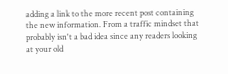adding a link to the more recent post containing the new information. From a traffic mindset that probably isn't a bad idea since any readers looking at your old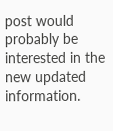post would probably be interested in the new updated information.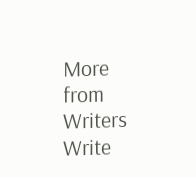More from Writers Write